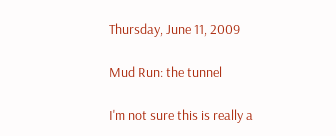Thursday, June 11, 2009

Mud Run: the tunnel

I'm not sure this is really a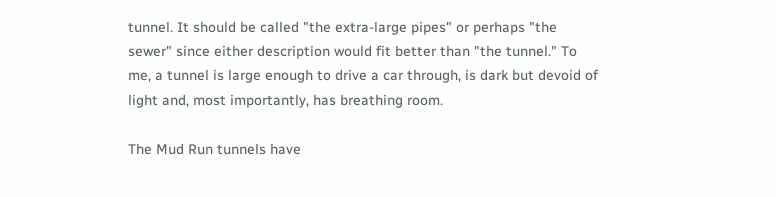tunnel. It should be called "the extra-large pipes" or perhaps "the sewer" since either description would fit better than "the tunnel." To me, a tunnel is large enough to drive a car through, is dark but devoid of light and, most importantly, has breathing room.

The Mud Run tunnels have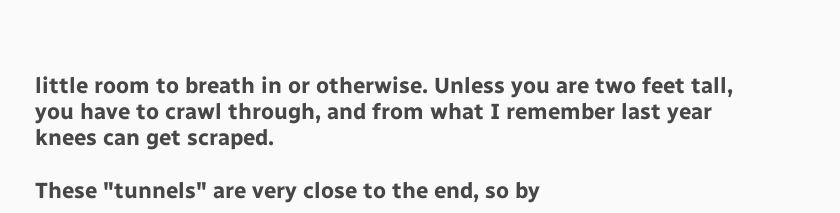little room to breath in or otherwise. Unless you are two feet tall, you have to crawl through, and from what I remember last year knees can get scraped.

These "tunnels" are very close to the end, so by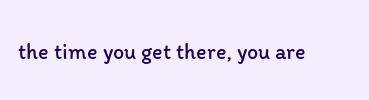the time you get there, you are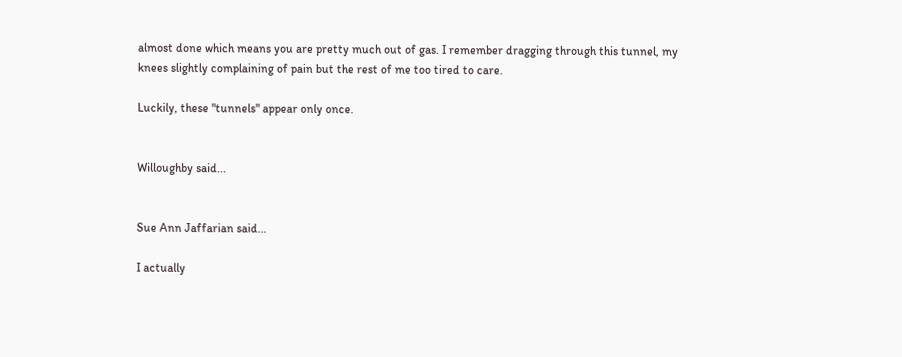almost done which means you are pretty much out of gas. I remember dragging through this tunnel, my knees slightly complaining of pain but the rest of me too tired to care.

Luckily, these "tunnels" appear only once.


Willoughby said...


Sue Ann Jaffarian said...

I actually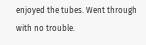enjoyed the tubes. Went through with no trouble.